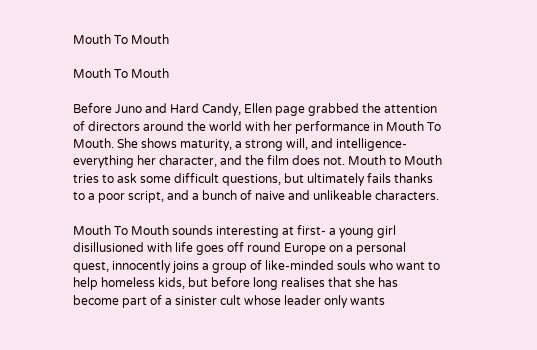Mouth To Mouth

Mouth To Mouth

Before Juno and Hard Candy, Ellen page grabbed the attention of directors around the world with her performance in Mouth To Mouth. She shows maturity, a strong will, and intelligence- everything her character, and the film does not. Mouth to Mouth tries to ask some difficult questions, but ultimately fails thanks to a poor script, and a bunch of naive and unlikeable characters.

Mouth To Mouth sounds interesting at first- a young girl disillusioned with life goes off round Europe on a personal quest, innocently joins a group of like-minded souls who want to help homeless kids, but before long realises that she has become part of a sinister cult whose leader only wants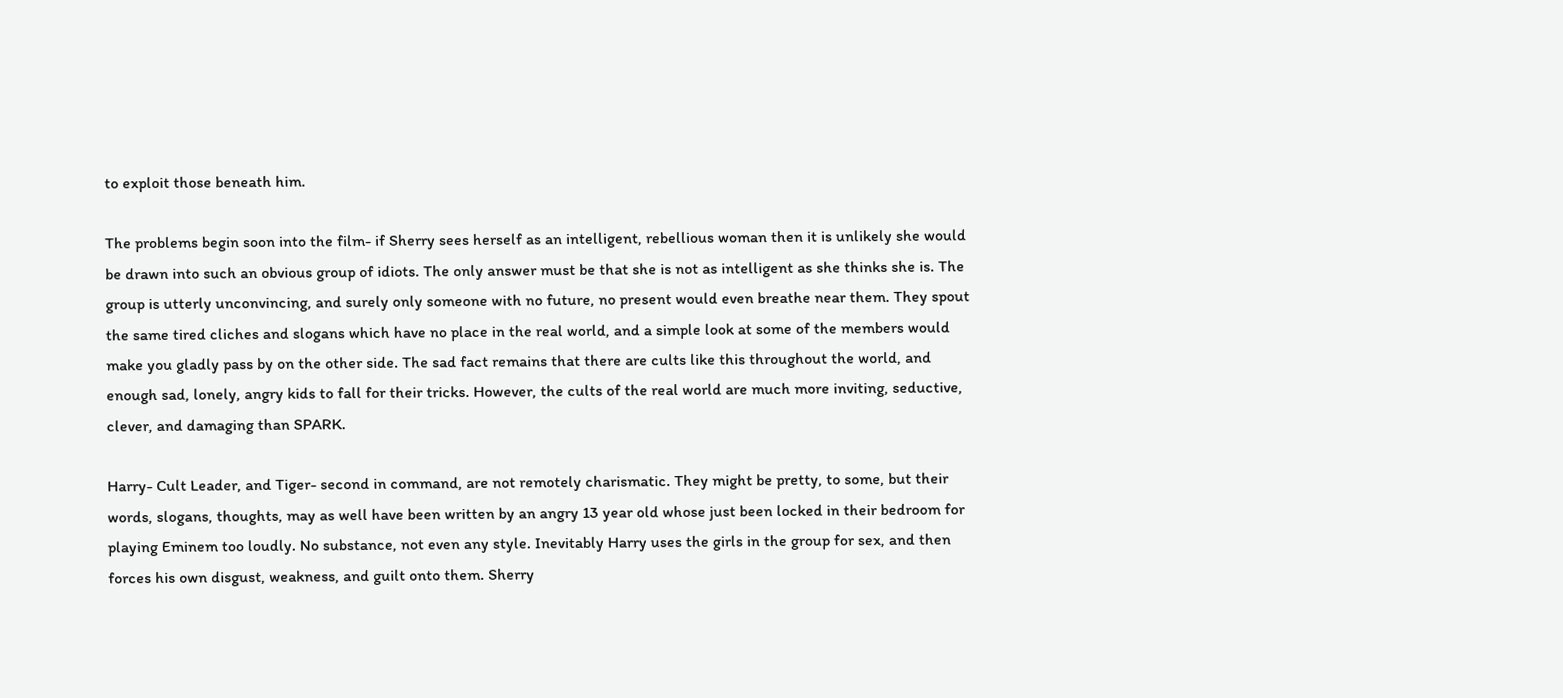to exploit those beneath him.

The problems begin soon into the film- if Sherry sees herself as an intelligent, rebellious woman then it is unlikely she would be drawn into such an obvious group of idiots. The only answer must be that she is not as intelligent as she thinks she is. The group is utterly unconvincing, and surely only someone with no future, no present would even breathe near them. They spout the same tired cliches and slogans which have no place in the real world, and a simple look at some of the members would make you gladly pass by on the other side. The sad fact remains that there are cults like this throughout the world, and enough sad, lonely, angry kids to fall for their tricks. However, the cults of the real world are much more inviting, seductive, clever, and damaging than SPARK.

Harry- Cult Leader, and Tiger- second in command, are not remotely charismatic. They might be pretty, to some, but their words, slogans, thoughts, may as well have been written by an angry 13 year old whose just been locked in their bedroom for playing Eminem too loudly. No substance, not even any style. Inevitably Harry uses the girls in the group for sex, and then forces his own disgust, weakness, and guilt onto them. Sherry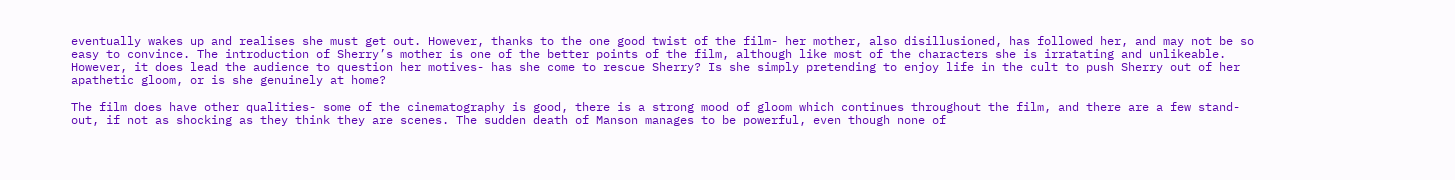eventually wakes up and realises she must get out. However, thanks to the one good twist of the film- her mother, also disillusioned, has followed her, and may not be so easy to convince. The introduction of Sherry’s mother is one of the better points of the film, although like most of the characters she is irratating and unlikeable. However, it does lead the audience to question her motives- has she come to rescue Sherry? Is she simply pretending to enjoy life in the cult to push Sherry out of her apathetic gloom, or is she genuinely at home?

The film does have other qualities- some of the cinematography is good, there is a strong mood of gloom which continues throughout the film, and there are a few stand-out, if not as shocking as they think they are scenes. The sudden death of Manson manages to be powerful, even though none of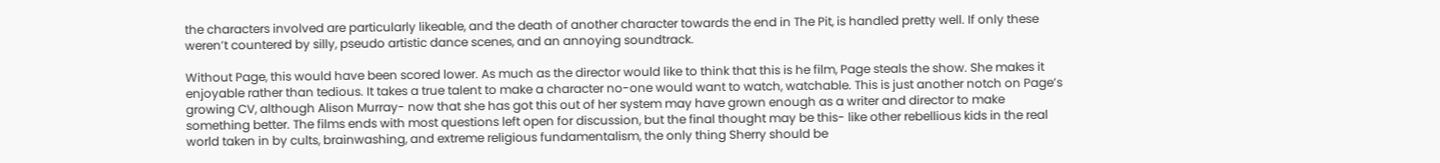the characters involved are particularly likeable, and the death of another character towards the end in The Pit, is handled pretty well. If only these weren’t countered by silly, pseudo artistic dance scenes, and an annoying soundtrack.

Without Page, this would have been scored lower. As much as the director would like to think that this is he film, Page steals the show. She makes it enjoyable rather than tedious. It takes a true talent to make a character no-one would want to watch, watchable. This is just another notch on Page’s growing CV, although Alison Murray- now that she has got this out of her system may have grown enough as a writer and director to make something better. The films ends with most questions left open for discussion, but the final thought may be this- like other rebellious kids in the real world taken in by cults, brainwashing, and extreme religious fundamentalism, the only thing Sherry should be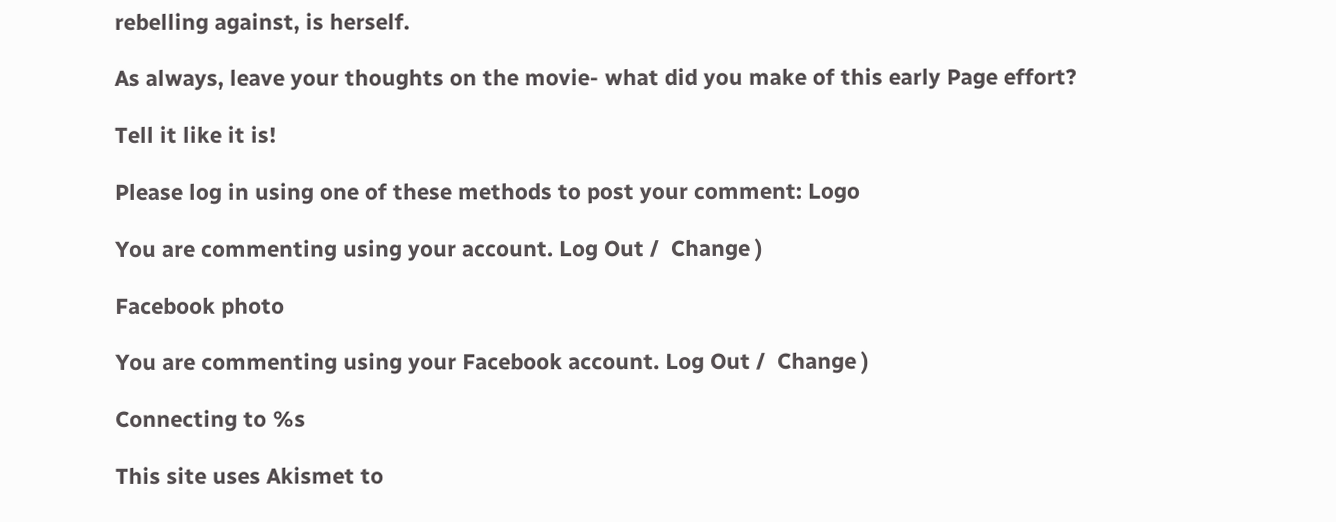rebelling against, is herself.

As always, leave your thoughts on the movie- what did you make of this early Page effort?

Tell it like it is!

Please log in using one of these methods to post your comment: Logo

You are commenting using your account. Log Out /  Change )

Facebook photo

You are commenting using your Facebook account. Log Out /  Change )

Connecting to %s

This site uses Akismet to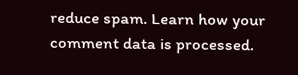reduce spam. Learn how your comment data is processed.